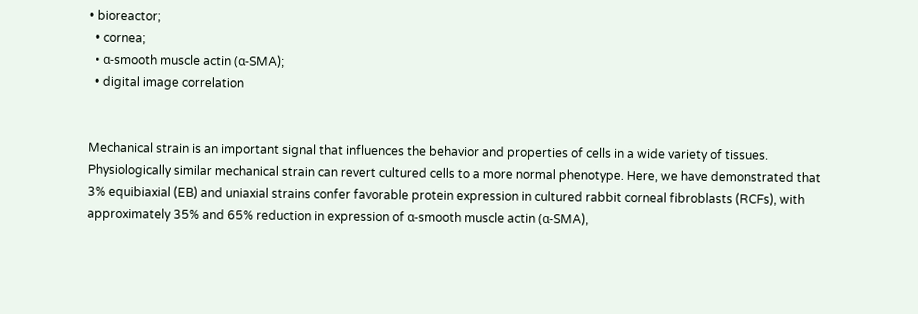• bioreactor;
  • cornea;
  • α-smooth muscle actin (α-SMA);
  • digital image correlation


Mechanical strain is an important signal that influences the behavior and properties of cells in a wide variety of tissues. Physiologically similar mechanical strain can revert cultured cells to a more normal phenotype. Here, we have demonstrated that 3% equibiaxial (EB) and uniaxial strains confer favorable protein expression in cultured rabbit corneal fibroblasts (RCFs), with approximately 35% and 65% reduction in expression of α-smooth muscle actin (α-SMA),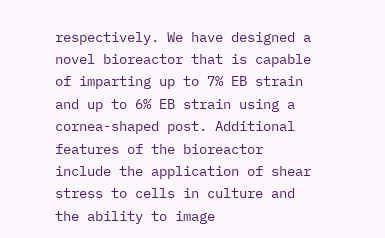respectively. We have designed a novel bioreactor that is capable of imparting up to 7% EB strain and up to 6% EB strain using a cornea-shaped post. Additional features of the bioreactor include the application of shear stress to cells in culture and the ability to image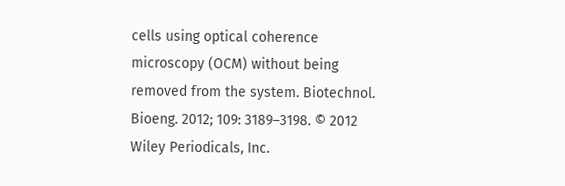cells using optical coherence microscopy (OCM) without being removed from the system. Biotechnol. Bioeng. 2012; 109: 3189–3198. © 2012 Wiley Periodicals, Inc.